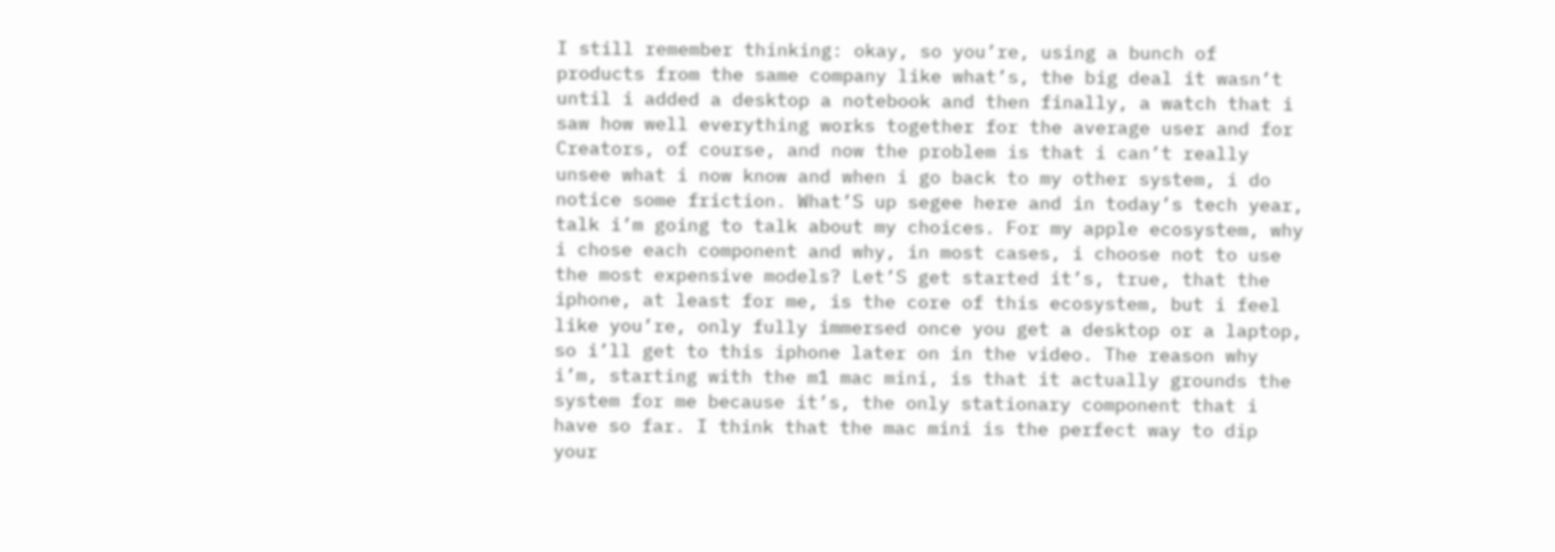I still remember thinking: okay, so you’re, using a bunch of products from the same company like what’s, the big deal it wasn’t until i added a desktop a notebook and then finally, a watch that i saw how well everything works together for the average user and for Creators, of course, and now the problem is that i can’t really unsee what i now know and when i go back to my other system, i do notice some friction. What’S up segee here and in today’s tech year, talk i’m going to talk about my choices. For my apple ecosystem, why i chose each component and why, in most cases, i choose not to use the most expensive models? Let’S get started it’s, true, that the iphone, at least for me, is the core of this ecosystem, but i feel like you’re, only fully immersed once you get a desktop or a laptop, so i’ll get to this iphone later on in the video. The reason why i’m, starting with the m1 mac mini, is that it actually grounds the system for me because it’s, the only stationary component that i have so far. I think that the mac mini is the perfect way to dip your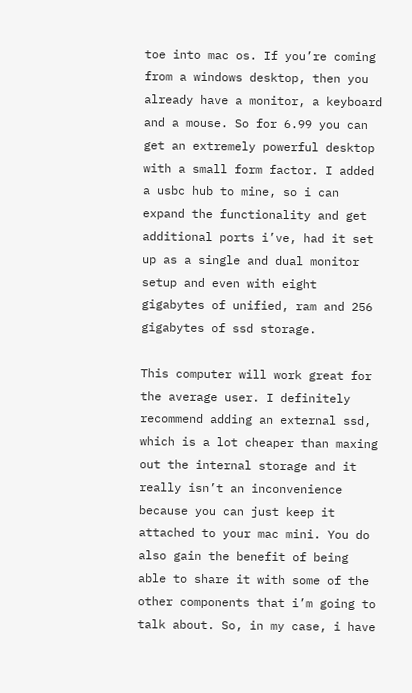toe into mac os. If you’re coming from a windows desktop, then you already have a monitor, a keyboard and a mouse. So for 6.99 you can get an extremely powerful desktop with a small form factor. I added a usbc hub to mine, so i can expand the functionality and get additional ports i’ve, had it set up as a single and dual monitor setup and even with eight gigabytes of unified, ram and 256 gigabytes of ssd storage.

This computer will work great for the average user. I definitely recommend adding an external ssd, which is a lot cheaper than maxing out the internal storage and it really isn’t an inconvenience because you can just keep it attached to your mac mini. You do also gain the benefit of being able to share it with some of the other components that i’m going to talk about. So, in my case, i have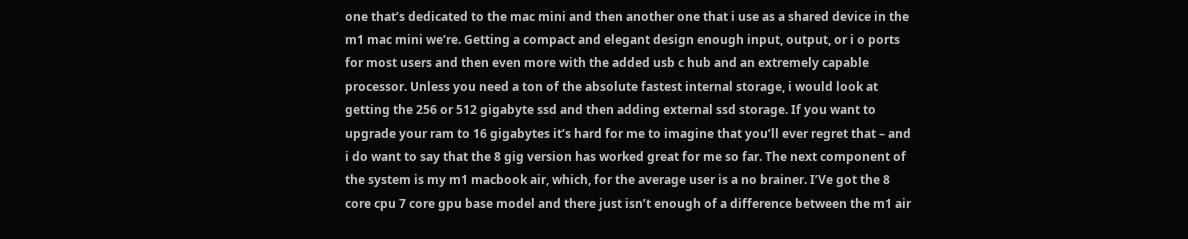one that’s dedicated to the mac mini and then another one that i use as a shared device in the m1 mac mini we’re. Getting a compact and elegant design enough input, output, or i o ports for most users and then even more with the added usb c hub and an extremely capable processor. Unless you need a ton of the absolute fastest internal storage, i would look at getting the 256 or 512 gigabyte ssd and then adding external ssd storage. If you want to upgrade your ram to 16 gigabytes it’s hard for me to imagine that you’ll ever regret that – and i do want to say that the 8 gig version has worked great for me so far. The next component of the system is my m1 macbook air, which, for the average user is a no brainer. I’Ve got the 8 core cpu 7 core gpu base model and there just isn’t enough of a difference between the m1 air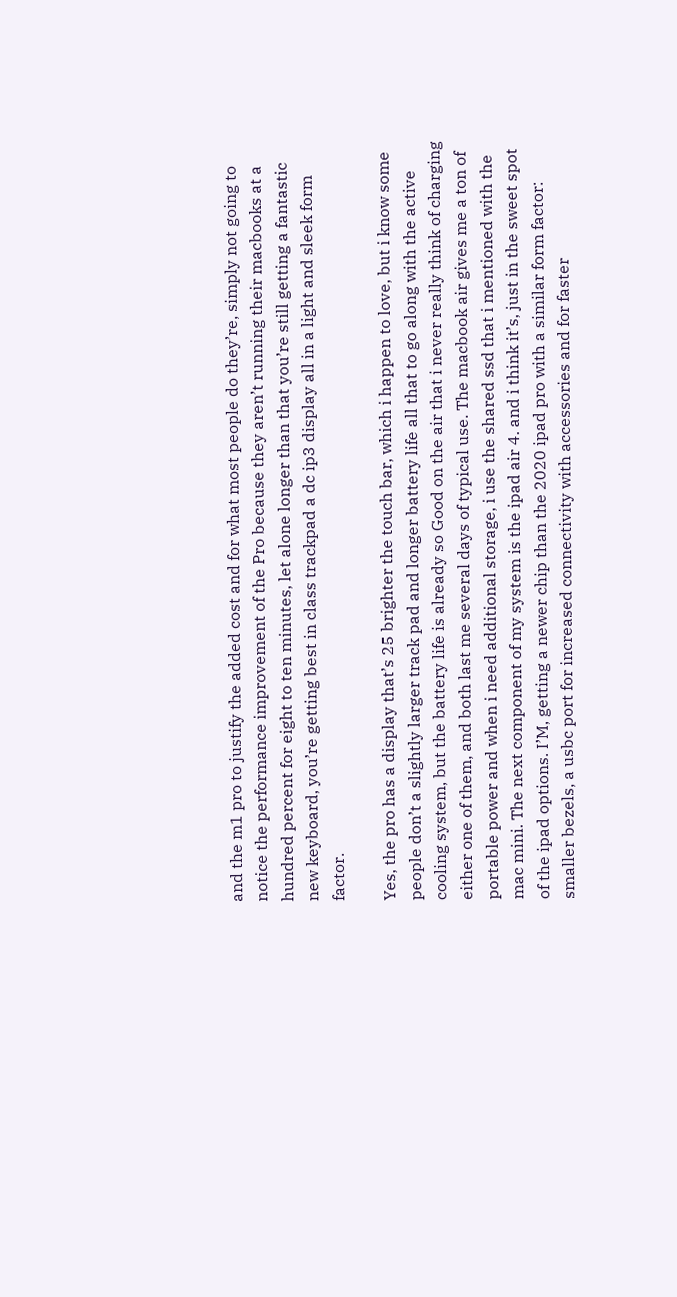and the m1 pro to justify the added cost and for what most people do they’re, simply not going to notice the performance improvement of the Pro because they aren’t running their macbooks at a hundred percent for eight to ten minutes, let alone longer than that you’re still getting a fantastic new keyboard, you’re getting best in class trackpad a dc ip3 display all in a light and sleek form factor.

Yes, the pro has a display that’s 25 brighter the touch bar, which i happen to love, but i know some people don’t a slightly larger track pad and longer battery life all that to go along with the active cooling system, but the battery life is already so Good on the air that i never really think of charging either one of them, and both last me several days of typical use. The macbook air gives me a ton of portable power and when i need additional storage, i use the shared ssd that i mentioned with the mac mini. The next component of my system is the ipad air 4. and i think it’s, just in the sweet spot of the ipad options. I’M, getting a newer chip than the 2020 ipad pro with a similar form factor: smaller bezels, a usbc port for increased connectivity with accessories and for faster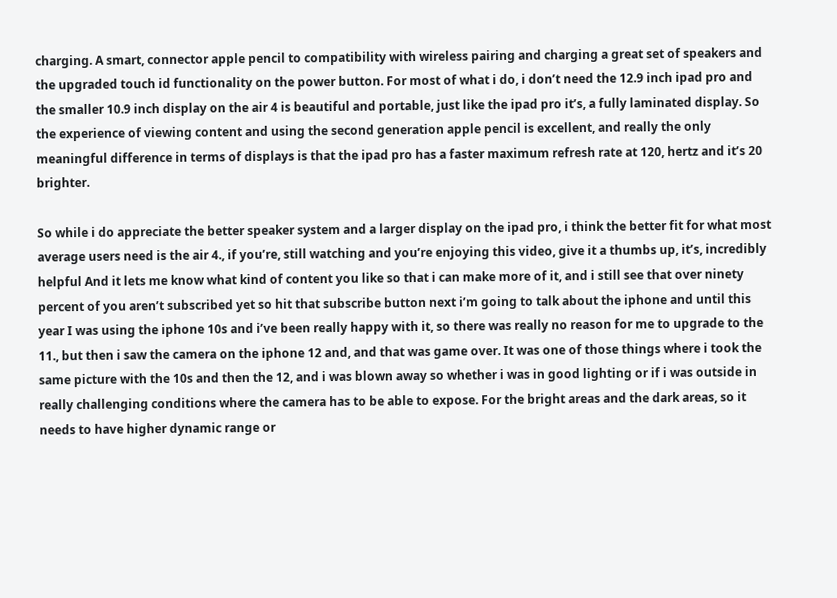charging. A smart, connector apple pencil to compatibility with wireless pairing and charging a great set of speakers and the upgraded touch id functionality on the power button. For most of what i do, i don’t need the 12.9 inch ipad pro and the smaller 10.9 inch display on the air 4 is beautiful and portable, just like the ipad pro it’s, a fully laminated display. So the experience of viewing content and using the second generation apple pencil is excellent, and really the only meaningful difference in terms of displays is that the ipad pro has a faster maximum refresh rate at 120, hertz and it’s 20 brighter.

So while i do appreciate the better speaker system and a larger display on the ipad pro, i think the better fit for what most average users need is the air 4., if you’re, still watching and you’re enjoying this video, give it a thumbs up, it’s, incredibly helpful And it lets me know what kind of content you like so that i can make more of it, and i still see that over ninety percent of you aren’t subscribed yet so hit that subscribe button next i’m going to talk about the iphone and until this year I was using the iphone 10s and i’ve been really happy with it, so there was really no reason for me to upgrade to the 11., but then i saw the camera on the iphone 12 and, and that was game over. It was one of those things where i took the same picture with the 10s and then the 12, and i was blown away so whether i was in good lighting or if i was outside in really challenging conditions where the camera has to be able to expose. For the bright areas and the dark areas, so it needs to have higher dynamic range or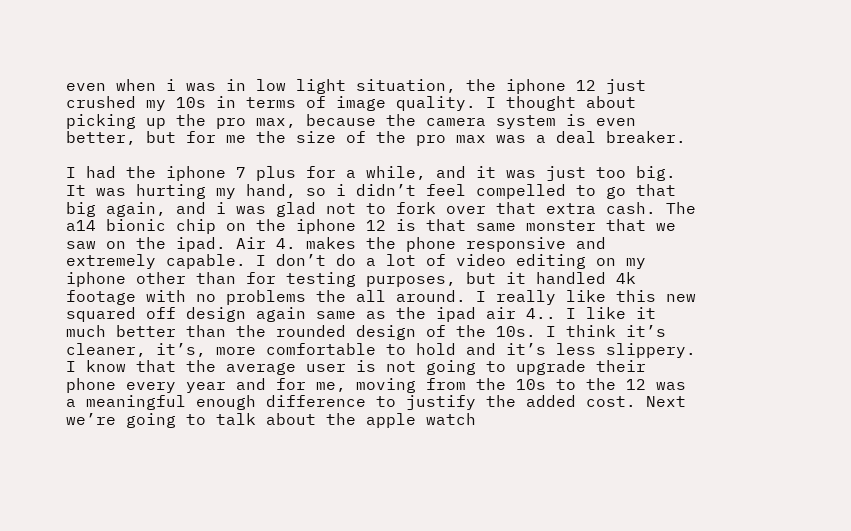even when i was in low light situation, the iphone 12 just crushed my 10s in terms of image quality. I thought about picking up the pro max, because the camera system is even better, but for me the size of the pro max was a deal breaker.

I had the iphone 7 plus for a while, and it was just too big. It was hurting my hand, so i didn’t feel compelled to go that big again, and i was glad not to fork over that extra cash. The a14 bionic chip on the iphone 12 is that same monster that we saw on the ipad. Air 4. makes the phone responsive and extremely capable. I don’t do a lot of video editing on my iphone other than for testing purposes, but it handled 4k footage with no problems the all around. I really like this new squared off design again same as the ipad air 4.. I like it much better than the rounded design of the 10s. I think it’s cleaner, it’s, more comfortable to hold and it’s less slippery. I know that the average user is not going to upgrade their phone every year and for me, moving from the 10s to the 12 was a meaningful enough difference to justify the added cost. Next we’re going to talk about the apple watch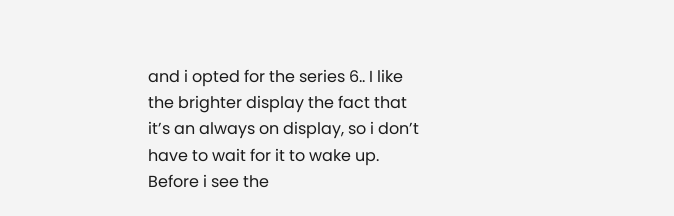and i opted for the series 6.. I like the brighter display the fact that it’s an always on display, so i don’t have to wait for it to wake up. Before i see the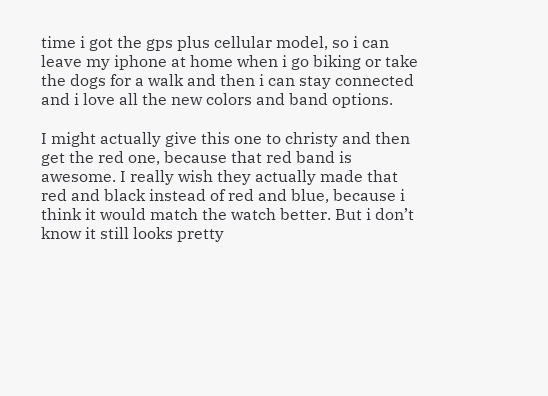time i got the gps plus cellular model, so i can leave my iphone at home when i go biking or take the dogs for a walk and then i can stay connected and i love all the new colors and band options.

I might actually give this one to christy and then get the red one, because that red band is awesome. I really wish they actually made that red and black instead of red and blue, because i think it would match the watch better. But i don’t know it still looks pretty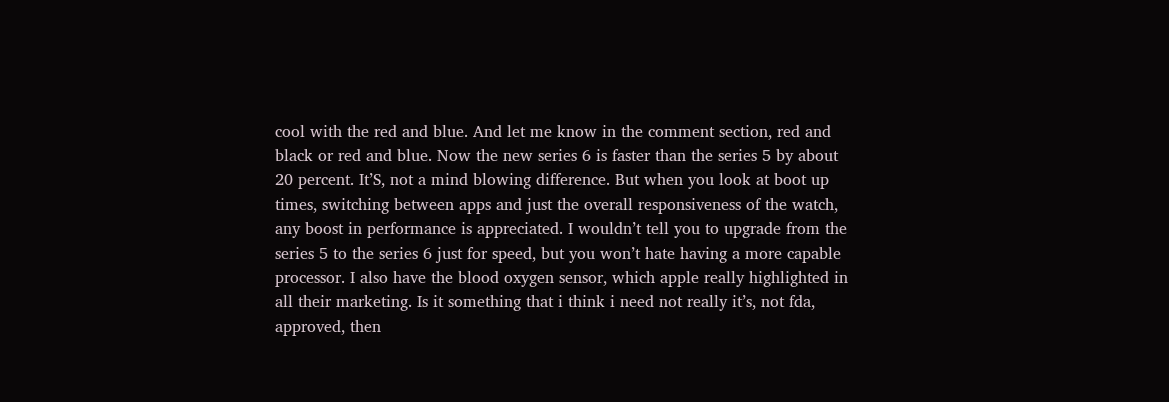cool with the red and blue. And let me know in the comment section, red and black or red and blue. Now the new series 6 is faster than the series 5 by about 20 percent. It’S, not a mind blowing difference. But when you look at boot up times, switching between apps and just the overall responsiveness of the watch, any boost in performance is appreciated. I wouldn’t tell you to upgrade from the series 5 to the series 6 just for speed, but you won’t hate having a more capable processor. I also have the blood oxygen sensor, which apple really highlighted in all their marketing. Is it something that i think i need not really it’s, not fda, approved, then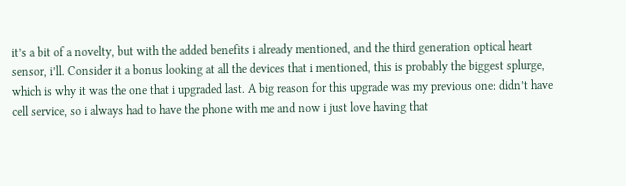it’s a bit of a novelty, but with the added benefits i already mentioned, and the third generation optical heart sensor, i’ll. Consider it a bonus looking at all the devices that i mentioned, this is probably the biggest splurge, which is why it was the one that i upgraded last. A big reason for this upgrade was my previous one: didn’t have cell service, so i always had to have the phone with me and now i just love having that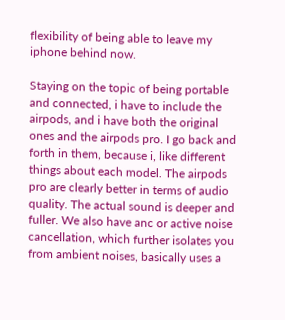flexibility of being able to leave my iphone behind now.

Staying on the topic of being portable and connected, i have to include the airpods, and i have both the original ones and the airpods pro. I go back and forth in them, because i, like different things about each model. The airpods pro are clearly better in terms of audio quality. The actual sound is deeper and fuller. We also have anc or active noise cancellation, which further isolates you from ambient noises, basically uses a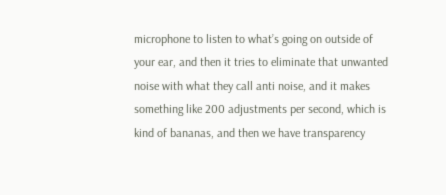microphone to listen to what’s going on outside of your ear, and then it tries to eliminate that unwanted noise with what they call anti noise, and it makes something like 200 adjustments per second, which is kind of bananas, and then we have transparency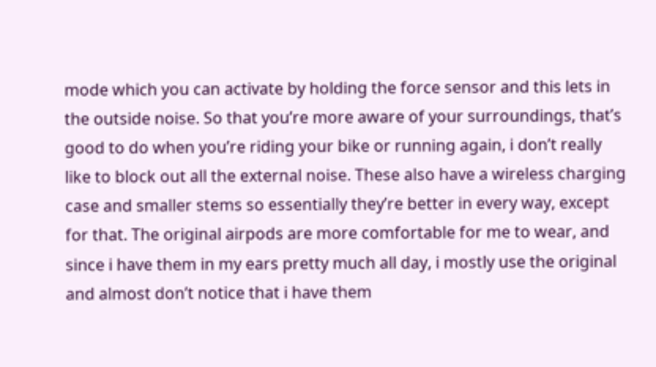mode which you can activate by holding the force sensor and this lets in the outside noise. So that you’re more aware of your surroundings, that’s good to do when you’re riding your bike or running again, i don’t really like to block out all the external noise. These also have a wireless charging case and smaller stems so essentially they’re better in every way, except for that. The original airpods are more comfortable for me to wear, and since i have them in my ears pretty much all day, i mostly use the original and almost don’t notice that i have them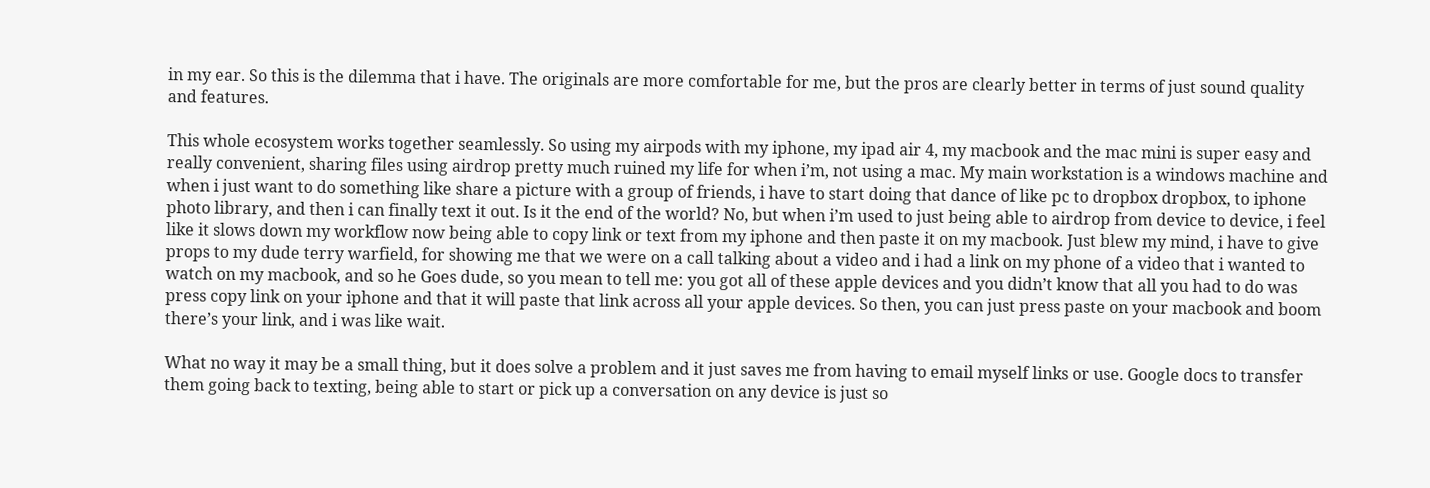in my ear. So this is the dilemma that i have. The originals are more comfortable for me, but the pros are clearly better in terms of just sound quality and features.

This whole ecosystem works together seamlessly. So using my airpods with my iphone, my ipad air 4, my macbook and the mac mini is super easy and really convenient, sharing files using airdrop pretty much ruined my life for when i’m, not using a mac. My main workstation is a windows machine and when i just want to do something like share a picture with a group of friends, i have to start doing that dance of like pc to dropbox dropbox, to iphone photo library, and then i can finally text it out. Is it the end of the world? No, but when i’m used to just being able to airdrop from device to device, i feel like it slows down my workflow now being able to copy link or text from my iphone and then paste it on my macbook. Just blew my mind, i have to give props to my dude terry warfield, for showing me that we were on a call talking about a video and i had a link on my phone of a video that i wanted to watch on my macbook, and so he Goes dude, so you mean to tell me: you got all of these apple devices and you didn’t know that all you had to do was press copy link on your iphone and that it will paste that link across all your apple devices. So then, you can just press paste on your macbook and boom there’s your link, and i was like wait.

What no way it may be a small thing, but it does solve a problem and it just saves me from having to email myself links or use. Google docs to transfer them going back to texting, being able to start or pick up a conversation on any device is just so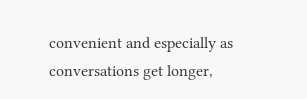convenient and especially as conversations get longer,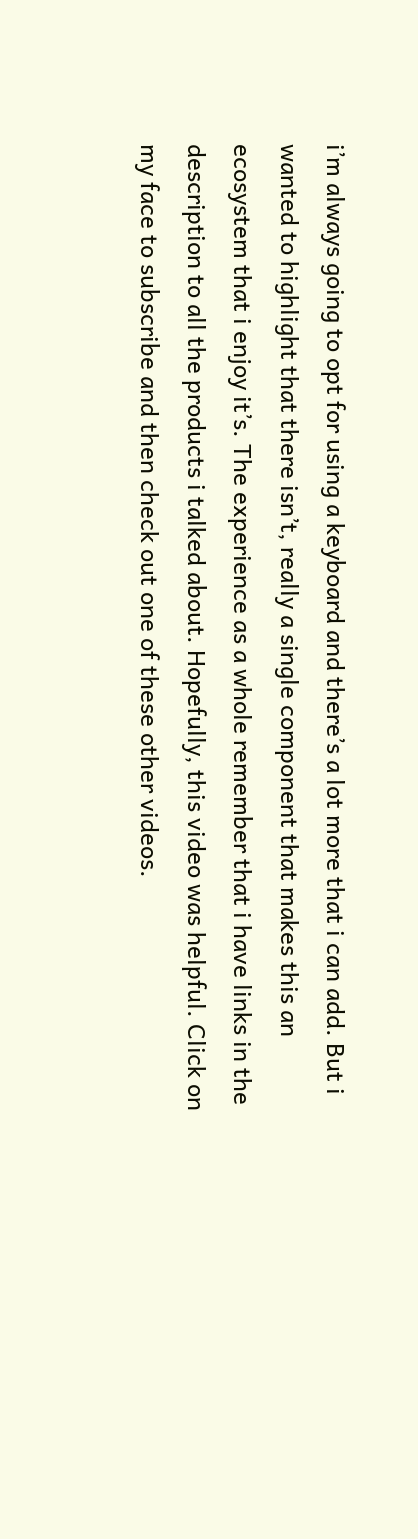i’m always going to opt for using a keyboard and there’s a lot more that i can add. But i wanted to highlight that there isn’t, really a single component that makes this an ecosystem that i enjoy it’s. The experience as a whole remember that i have links in the description to all the products i talked about. Hopefully, this video was helpful. Click on my face to subscribe and then check out one of these other videos.